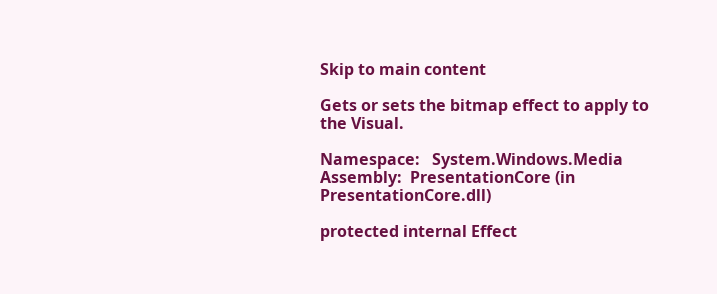Skip to main content

Gets or sets the bitmap effect to apply to the Visual.

Namespace:   System.Windows.Media
Assembly:  PresentationCore (in PresentationCore.dll)

protected internal Effect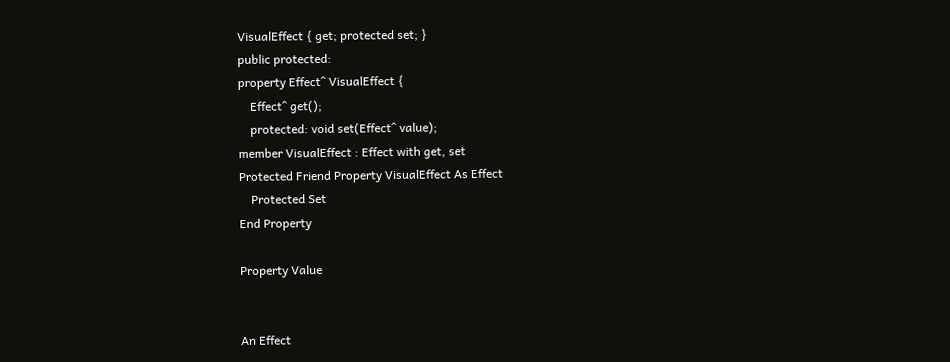VisualEffect { get; protected set; }
public protected:
property Effect^ VisualEffect {
    Effect^ get();
    protected: void set(Effect^ value);
member VisualEffect : Effect with get, set
Protected Friend Property VisualEffect As Effect
    Protected Set
End Property

Property Value


An Effect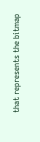that represents the bitmap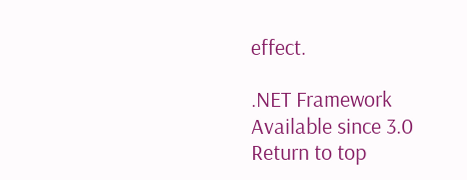effect.

.NET Framework
Available since 3.0
Return to top